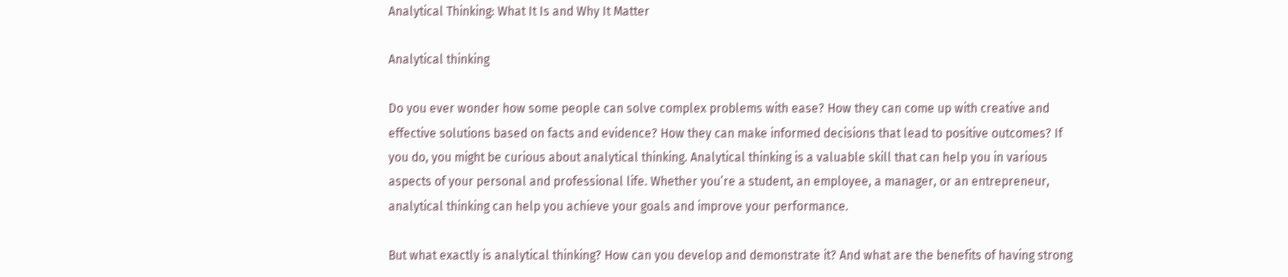Analytical Thinking: What It Is and Why It Matter

Analytical thinking

Do you ever wonder how some people can solve complex problems with ease? How they can come up with creative and effective solutions based on facts and evidence? How they can make informed decisions that lead to positive outcomes? If you do, you might be curious about analytical thinking. Analytical thinking is a valuable skill that can help you in various aspects of your personal and professional life. Whether you’re a student, an employee, a manager, or an entrepreneur, analytical thinking can help you achieve your goals and improve your performance.

But what exactly is analytical thinking? How can you develop and demonstrate it? And what are the benefits of having strong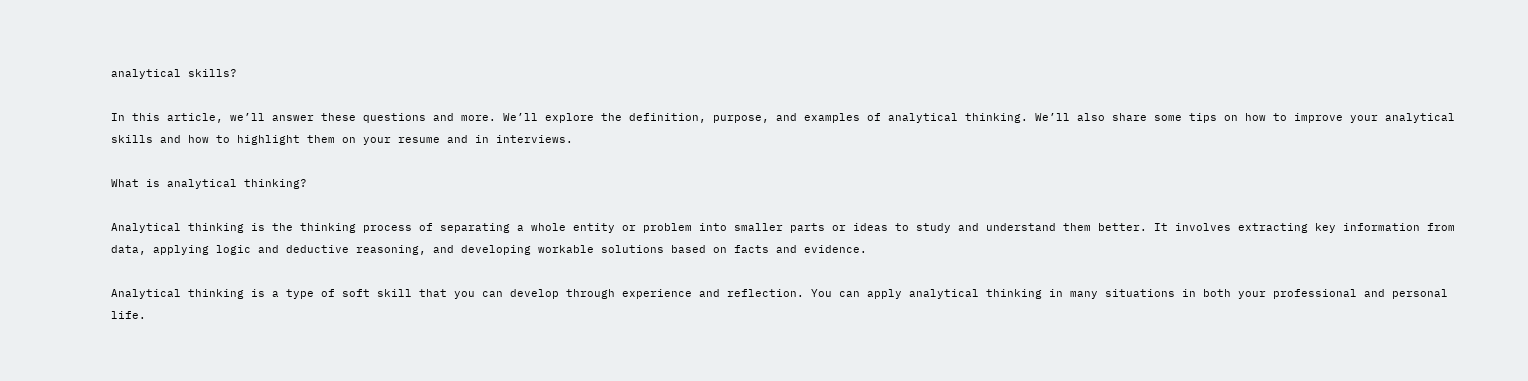analytical skills?

In this article, we’ll answer these questions and more. We’ll explore the definition, purpose, and examples of analytical thinking. We’ll also share some tips on how to improve your analytical skills and how to highlight them on your resume and in interviews.

What is analytical thinking?

Analytical thinking is the thinking process of separating a whole entity or problem into smaller parts or ideas to study and understand them better. It involves extracting key information from data, applying logic and deductive reasoning, and developing workable solutions based on facts and evidence.

Analytical thinking is a type of soft skill that you can develop through experience and reflection. You can apply analytical thinking in many situations in both your professional and personal life.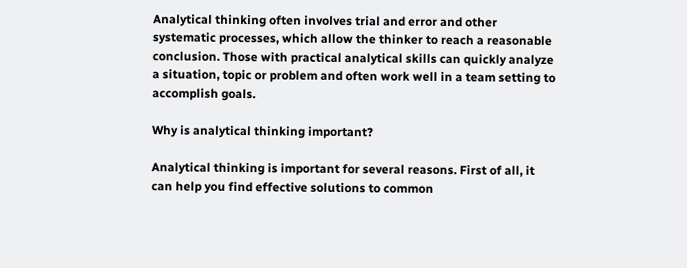Analytical thinking often involves trial and error and other systematic processes, which allow the thinker to reach a reasonable conclusion. Those with practical analytical skills can quickly analyze a situation, topic or problem and often work well in a team setting to accomplish goals.

Why is analytical thinking important?

Analytical thinking is important for several reasons. First of all, it can help you find effective solutions to common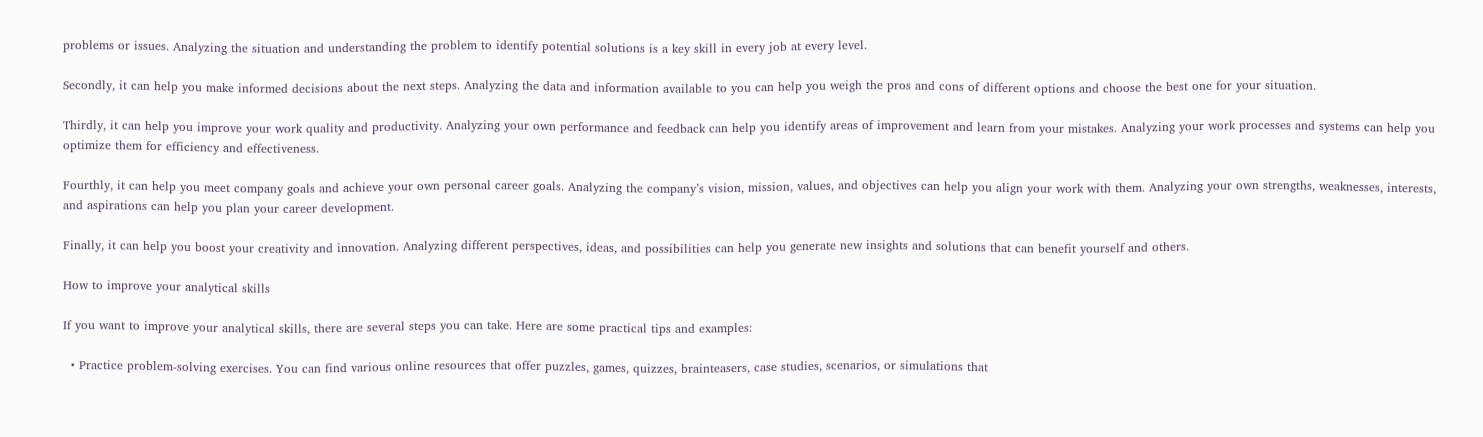problems or issues. Analyzing the situation and understanding the problem to identify potential solutions is a key skill in every job at every level.

Secondly, it can help you make informed decisions about the next steps. Analyzing the data and information available to you can help you weigh the pros and cons of different options and choose the best one for your situation.

Thirdly, it can help you improve your work quality and productivity. Analyzing your own performance and feedback can help you identify areas of improvement and learn from your mistakes. Analyzing your work processes and systems can help you optimize them for efficiency and effectiveness.

Fourthly, it can help you meet company goals and achieve your own personal career goals. Analyzing the company’s vision, mission, values, and objectives can help you align your work with them. Analyzing your own strengths, weaknesses, interests, and aspirations can help you plan your career development.

Finally, it can help you boost your creativity and innovation. Analyzing different perspectives, ideas, and possibilities can help you generate new insights and solutions that can benefit yourself and others.

How to improve your analytical skills

If you want to improve your analytical skills, there are several steps you can take. Here are some practical tips and examples:

  • Practice problem-solving exercises. You can find various online resources that offer puzzles, games, quizzes, brainteasers, case studies, scenarios, or simulations that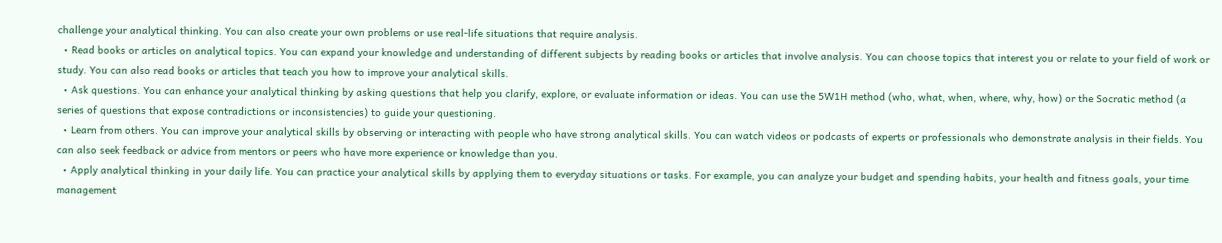challenge your analytical thinking. You can also create your own problems or use real-life situations that require analysis.
  • Read books or articles on analytical topics. You can expand your knowledge and understanding of different subjects by reading books or articles that involve analysis. You can choose topics that interest you or relate to your field of work or study. You can also read books or articles that teach you how to improve your analytical skills.
  • Ask questions. You can enhance your analytical thinking by asking questions that help you clarify, explore, or evaluate information or ideas. You can use the 5W1H method (who, what, when, where, why, how) or the Socratic method (a series of questions that expose contradictions or inconsistencies) to guide your questioning.
  • Learn from others. You can improve your analytical skills by observing or interacting with people who have strong analytical skills. You can watch videos or podcasts of experts or professionals who demonstrate analysis in their fields. You can also seek feedback or advice from mentors or peers who have more experience or knowledge than you.
  • Apply analytical thinking in your daily life. You can practice your analytical skills by applying them to everyday situations or tasks. For example, you can analyze your budget and spending habits, your health and fitness goals, your time management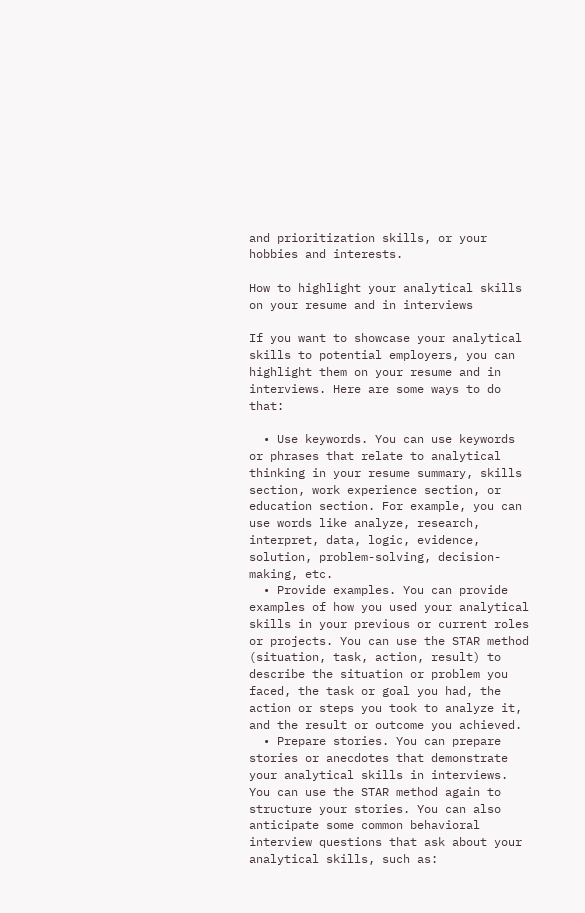and prioritization skills, or your hobbies and interests.

How to highlight your analytical skills on your resume and in interviews

If you want to showcase your analytical skills to potential employers, you can highlight them on your resume and in interviews. Here are some ways to do that:

  • Use keywords. You can use keywords or phrases that relate to analytical thinking in your resume summary, skills section, work experience section, or education section. For example, you can use words like analyze, research, interpret, data, logic, evidence, solution, problem-solving, decision-making, etc.
  • Provide examples. You can provide examples of how you used your analytical skills in your previous or current roles or projects. You can use the STAR method (situation, task, action, result) to describe the situation or problem you faced, the task or goal you had, the action or steps you took to analyze it, and the result or outcome you achieved.
  • Prepare stories. You can prepare stories or anecdotes that demonstrate your analytical skills in interviews. You can use the STAR method again to structure your stories. You can also anticipate some common behavioral interview questions that ask about your analytical skills, such as: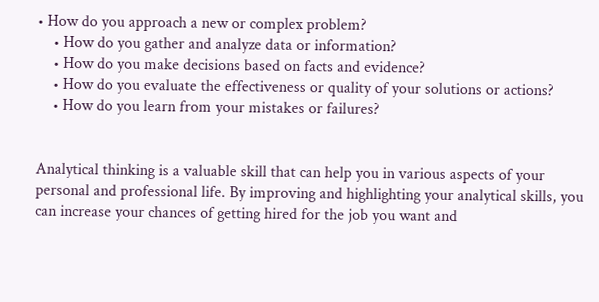• How do you approach a new or complex problem?
    • How do you gather and analyze data or information?
    • How do you make decisions based on facts and evidence?
    • How do you evaluate the effectiveness or quality of your solutions or actions?
    • How do you learn from your mistakes or failures?


Analytical thinking is a valuable skill that can help you in various aspects of your personal and professional life. By improving and highlighting your analytical skills, you can increase your chances of getting hired for the job you want and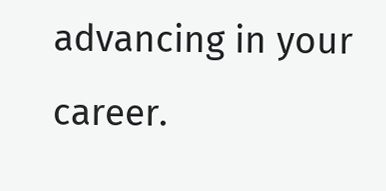advancing in your career.